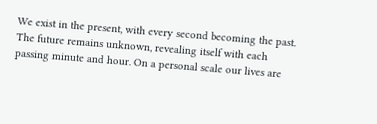We exist in the present, with every second becoming the past. The future remains unknown, revealing itself with each passing minute and hour. On a personal scale our lives are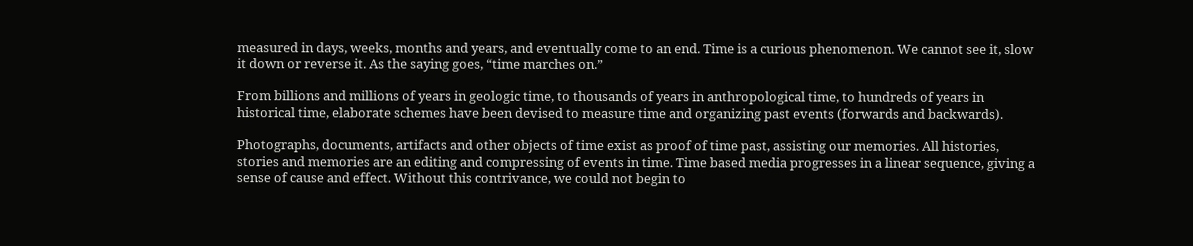measured in days, weeks, months and years, and eventually come to an end. Time is a curious phenomenon. We cannot see it, slow it down or reverse it. As the saying goes, “time marches on.”

From billions and millions of years in geologic time, to thousands of years in anthropological time, to hundreds of years in historical time, elaborate schemes have been devised to measure time and organizing past events (forwards and backwards).

Photographs, documents, artifacts and other objects of time exist as proof of time past, assisting our memories. All histories, stories and memories are an editing and compressing of events in time. Time based media progresses in a linear sequence, giving a sense of cause and effect. Without this contrivance, we could not begin to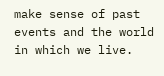make sense of past events and the world in which we live.